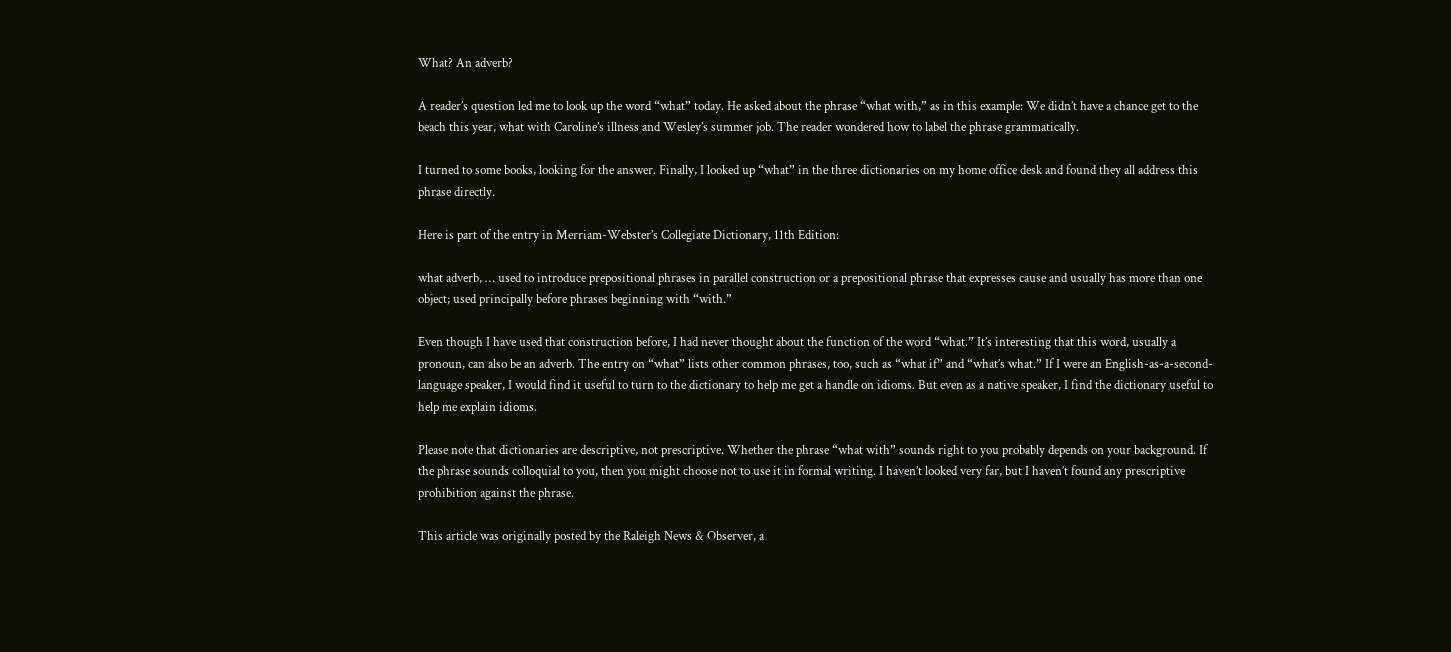What? An adverb?

A reader’s question led me to look up the word “what” today. He asked about the phrase “what with,” as in this example: We didn’t have a chance get to the beach this year, what with Caroline’s illness and Wesley’s summer job. The reader wondered how to label the phrase grammatically.

I turned to some books, looking for the answer. Finally, I looked up “what” in the three dictionaries on my home office desk and found they all address this phrase directly.

Here is part of the entry in Merriam-Webster’s Collegiate Dictionary, 11th Edition:

what adverb, … used to introduce prepositional phrases in parallel construction or a prepositional phrase that expresses cause and usually has more than one object; used principally before phrases beginning with “with.”

Even though I have used that construction before, I had never thought about the function of the word “what.” It’s interesting that this word, usually a pronoun, can also be an adverb. The entry on “what” lists other common phrases, too, such as “what if” and “what’s what.” If I were an English-as-a-second-language speaker, I would find it useful to turn to the dictionary to help me get a handle on idioms. But even as a native speaker, I find the dictionary useful to help me explain idioms.

Please note that dictionaries are descriptive, not prescriptive. Whether the phrase “what with” sounds right to you probably depends on your background. If the phrase sounds colloquial to you, then you might choose not to use it in formal writing. I haven’t looked very far, but I haven’t found any prescriptive prohibition against the phrase.

This article was originally posted by the Raleigh News & Observer, a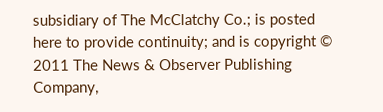subsidiary of The McClatchy Co.; is posted here to provide continuity; and is copyright © 2011 The News & Observer Publishing Company,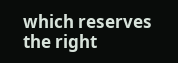which reserves the right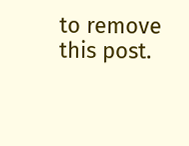to remove this post.